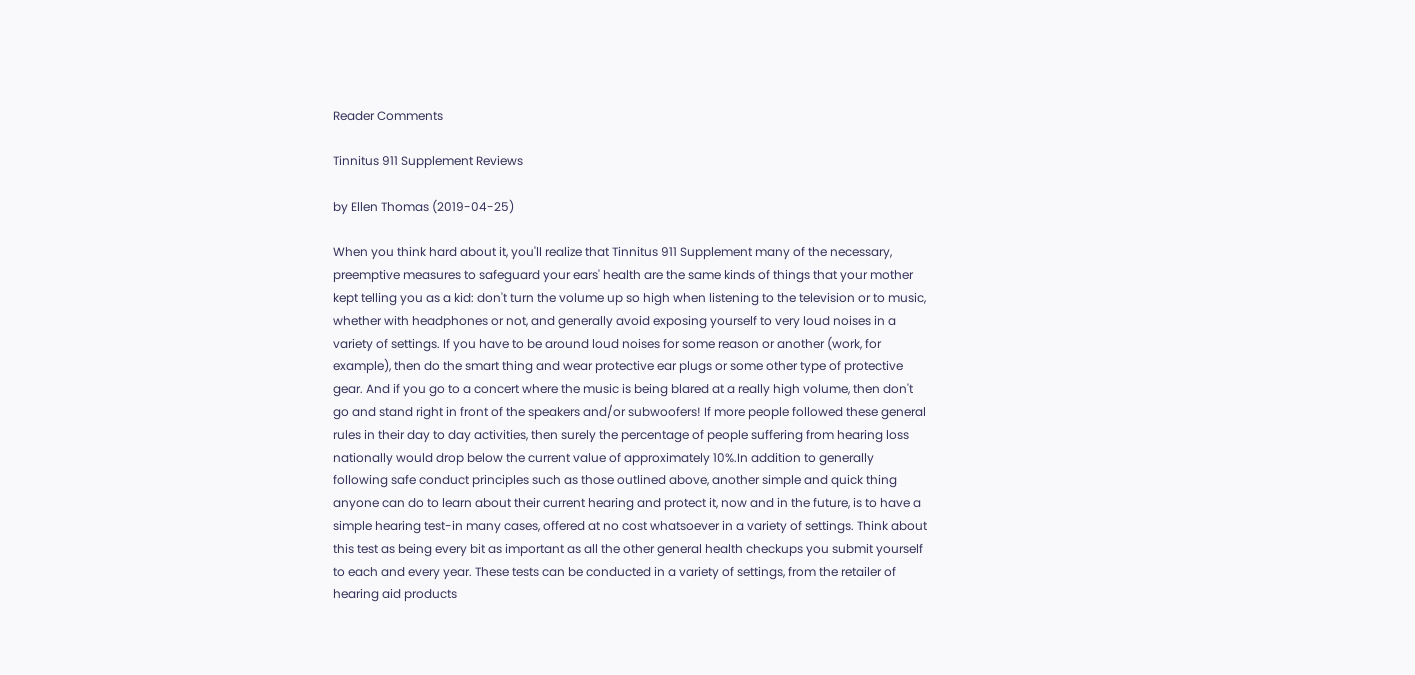Reader Comments

Tinnitus 911 Supplement Reviews

by Ellen Thomas (2019-04-25)

When you think hard about it, you'll realize that Tinnitus 911 Supplement many of the necessary, preemptive measures to safeguard your ears' health are the same kinds of things that your mother kept telling you as a kid: don't turn the volume up so high when listening to the television or to music, whether with headphones or not, and generally avoid exposing yourself to very loud noises in a variety of settings. If you have to be around loud noises for some reason or another (work, for example), then do the smart thing and wear protective ear plugs or some other type of protective gear. And if you go to a concert where the music is being blared at a really high volume, then don't go and stand right in front of the speakers and/or subwoofers! If more people followed these general rules in their day to day activities, then surely the percentage of people suffering from hearing loss nationally would drop below the current value of approximately 10%.In addition to generally following safe conduct principles such as those outlined above, another simple and quick thing anyone can do to learn about their current hearing and protect it, now and in the future, is to have a simple hearing test-in many cases, offered at no cost whatsoever in a variety of settings. Think about this test as being every bit as important as all the other general health checkups you submit yourself to each and every year. These tests can be conducted in a variety of settings, from the retailer of hearing aid products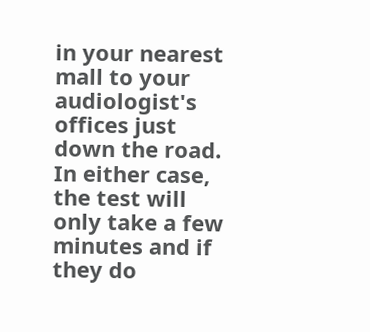in your nearest mall to your audiologist's offices just down the road. In either case, the test will only take a few minutes and if they do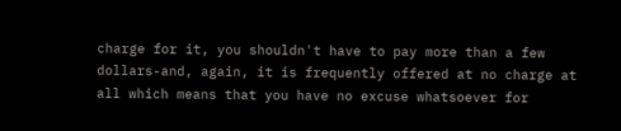charge for it, you shouldn't have to pay more than a few dollars-and, again, it is frequently offered at no charge at all which means that you have no excuse whatsoever for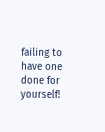failing to have one done for yourself!